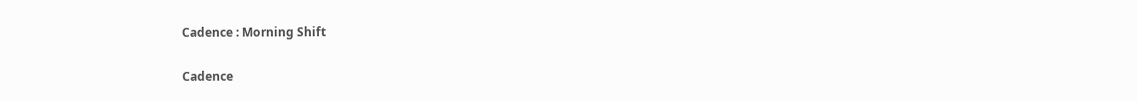Cadence : Morning Shift

Cadence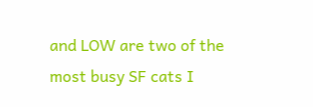and LOW are two of the most busy SF cats I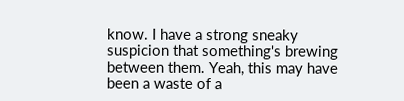know. I have a strong sneaky suspicion that something's brewing between them. Yeah, this may have been a waste of a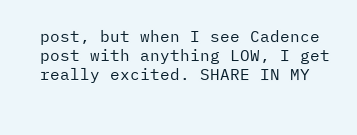post, but when I see Cadence post with anything LOW, I get really excited. SHARE IN MY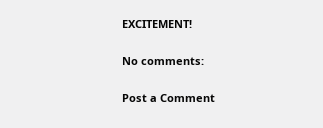EXCITEMENT!

No comments:

Post a Comment